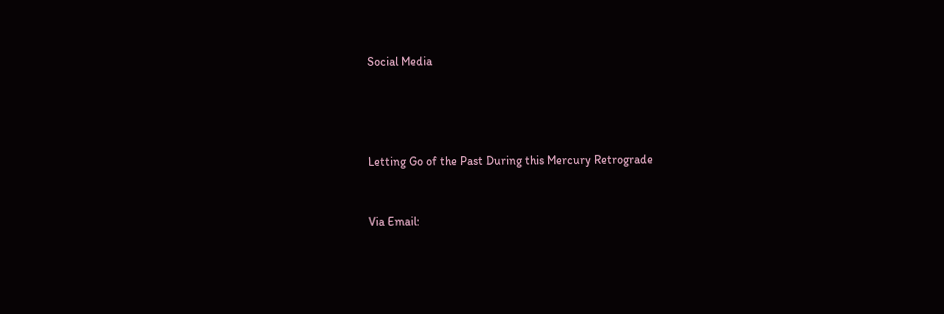Social Media




Letting Go of the Past During this Mercury Retrograde


Via Email: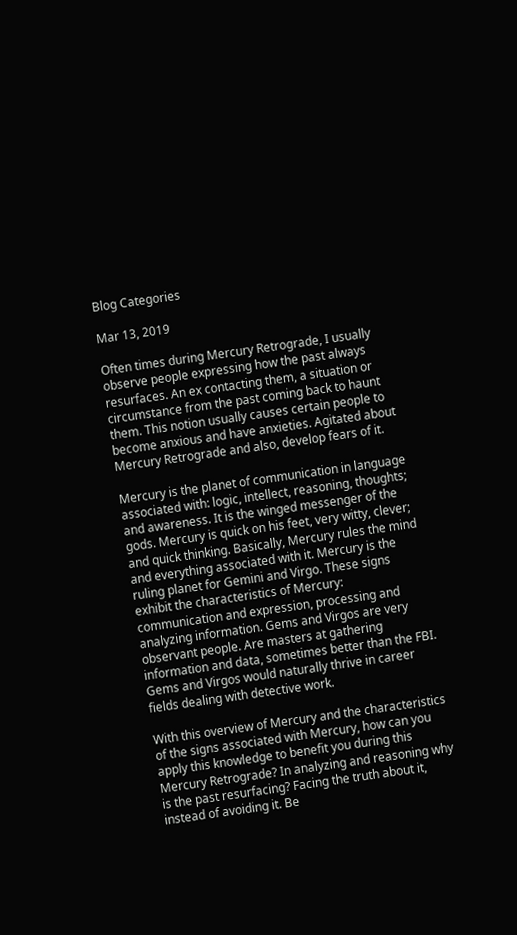Blog Categories

Mar 13, 2019

Often times during Mercury Retrograde, I usually observe people expressing how the past always resurfaces. An ex contacting them, a situation or circumstance from the past coming back to haunt them. This notion usually causes certain people to become anxious and have anxieties. Agitated about Mercury Retrograde and also, develop fears of it.

Mercury is the planet of communication in language associated with: logic, intellect, reasoning, thoughts; and awareness. It is the winged messenger of the gods. Mercury is quick on his feet, very witty, clever; and quick thinking. Basically, Mercury rules the mind and everything associated with it. Mercury is the ruling planet for Gemini and Virgo. These signs exhibit the characteristics of Mercury: communication and expression, processing and analyzing information. Gems and Virgos are very observant people. Are masters at gathering information and data, sometimes better than the FBI. Gems and Virgos would naturally thrive in career fields dealing with detective work.

With this overview of Mercury and the characteristics of the signs associated with Mercury, how can you apply this knowledge to benefit you during this Mercury Retrograde? In analyzing and reasoning why is the past resurfacing? Facing the truth about it, instead of avoiding it. Be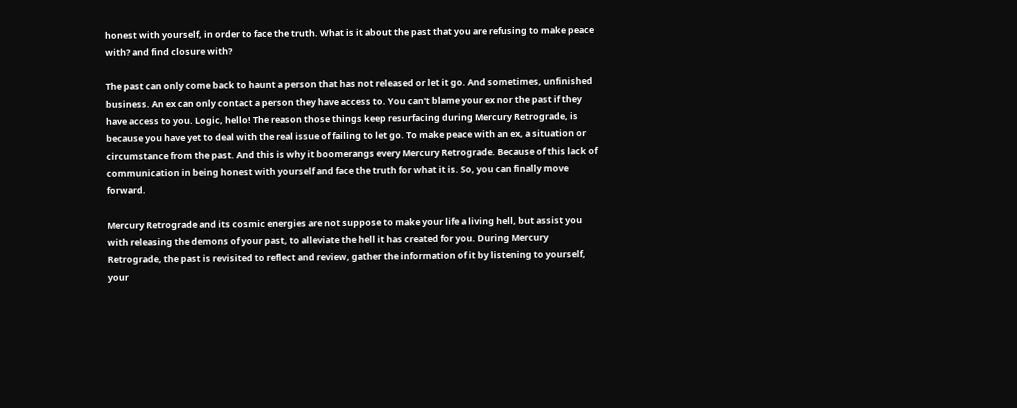honest with yourself, in order to face the truth. What is it about the past that you are refusing to make peace with? and find closure with?

The past can only come back to haunt a person that has not released or let it go. And sometimes, unfinished business. An ex can only contact a person they have access to. You can't blame your ex nor the past if they have access to you. Logic, hello! The reason those things keep resurfacing during Mercury Retrograde, is because you have yet to deal with the real issue of failing to let go. To make peace with an ex, a situation or circumstance from the past. And this is why it boomerangs every Mercury Retrograde. Because of this lack of communication in being honest with yourself and face the truth for what it is. So, you can finally move forward.

Mercury Retrograde and its cosmic energies are not suppose to make your life a living hell, but assist you with releasing the demons of your past, to alleviate the hell it has created for you. During Mercury Retrograde, the past is revisited to reflect and review, gather the information of it by listening to yourself, your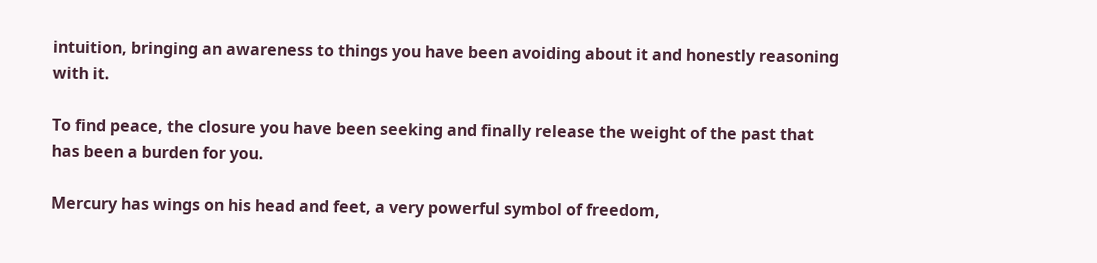intuition, bringing an awareness to things you have been avoiding about it and honestly reasoning with it.

To find peace, the closure you have been seeking and finally release the weight of the past that has been a burden for you.

Mercury has wings on his head and feet, a very powerful symbol of freedom,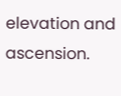elevation and ascension.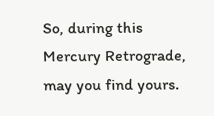So, during this Mercury Retrograde, may you find yours.